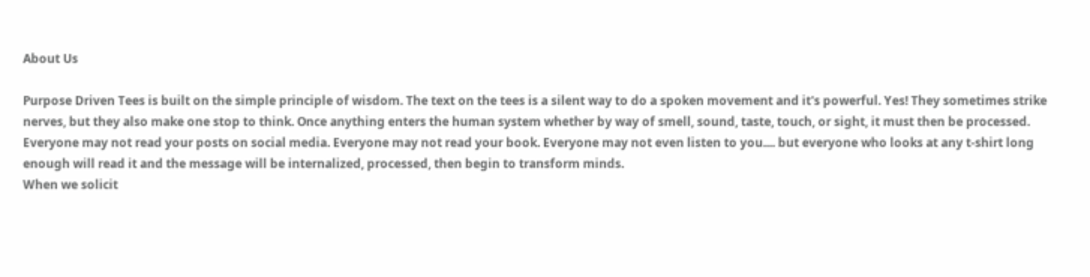About Us

Purpose Driven Tees is built on the simple principle of wisdom. The text on the tees is a silent way to do a spoken movement and it's powerful. Yes! They sometimes strike nerves, but they also make one stop to think. Once anything enters the human system whether by way of smell, sound, taste, touch, or sight, it must then be processed.
Everyone may not read your posts on social media. Everyone may not read your book. Everyone may not even listen to you.... but everyone who looks at any t-shirt long enough will read it and the message will be internalized, processed, then begin to transform minds.
When we solicit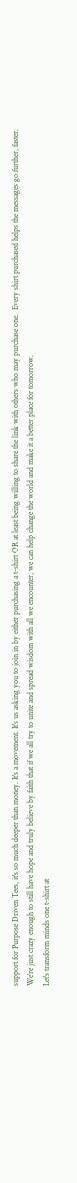support for Purpose Driven Tees, it's so much deeper than money. It's a movement. It's us asking you to join in by either purchasing a t-shirt OR at least being willing to share the link with others who may purchase one.  Every shirt purchased helps the messages go further, faster.
We're just crazy enough to still have hope and truly believe by faith that if we all try to unite and spread wisdom with all we encounter, we can help change the world and make it a better place for tomorrow.
Let's transform minds one t-shirt at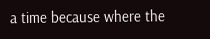a time because where the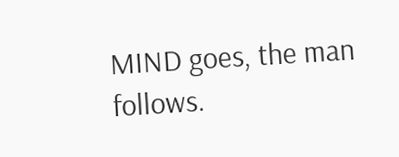MIND goes, the man follows.